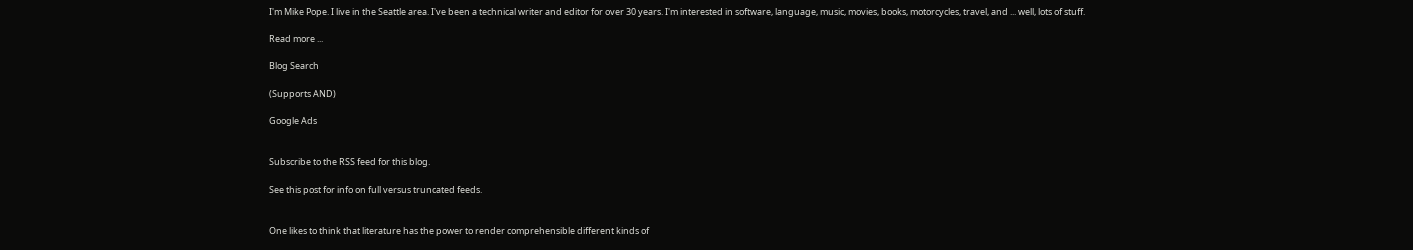I'm Mike Pope. I live in the Seattle area. I've been a technical writer and editor for over 30 years. I'm interested in software, language, music, movies, books, motorcycles, travel, and ... well, lots of stuff.

Read more ...

Blog Search

(Supports AND)

Google Ads


Subscribe to the RSS feed for this blog.

See this post for info on full versus truncated feeds.


One likes to think that literature has the power to render comprehensible different kinds of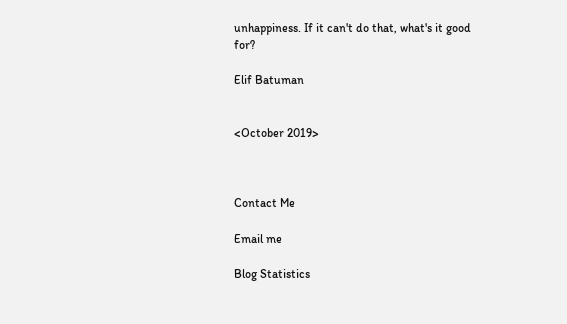unhappiness. If it can't do that, what's it good for?

Elif Batuman


<October 2019>



Contact Me

Email me

Blog Statistics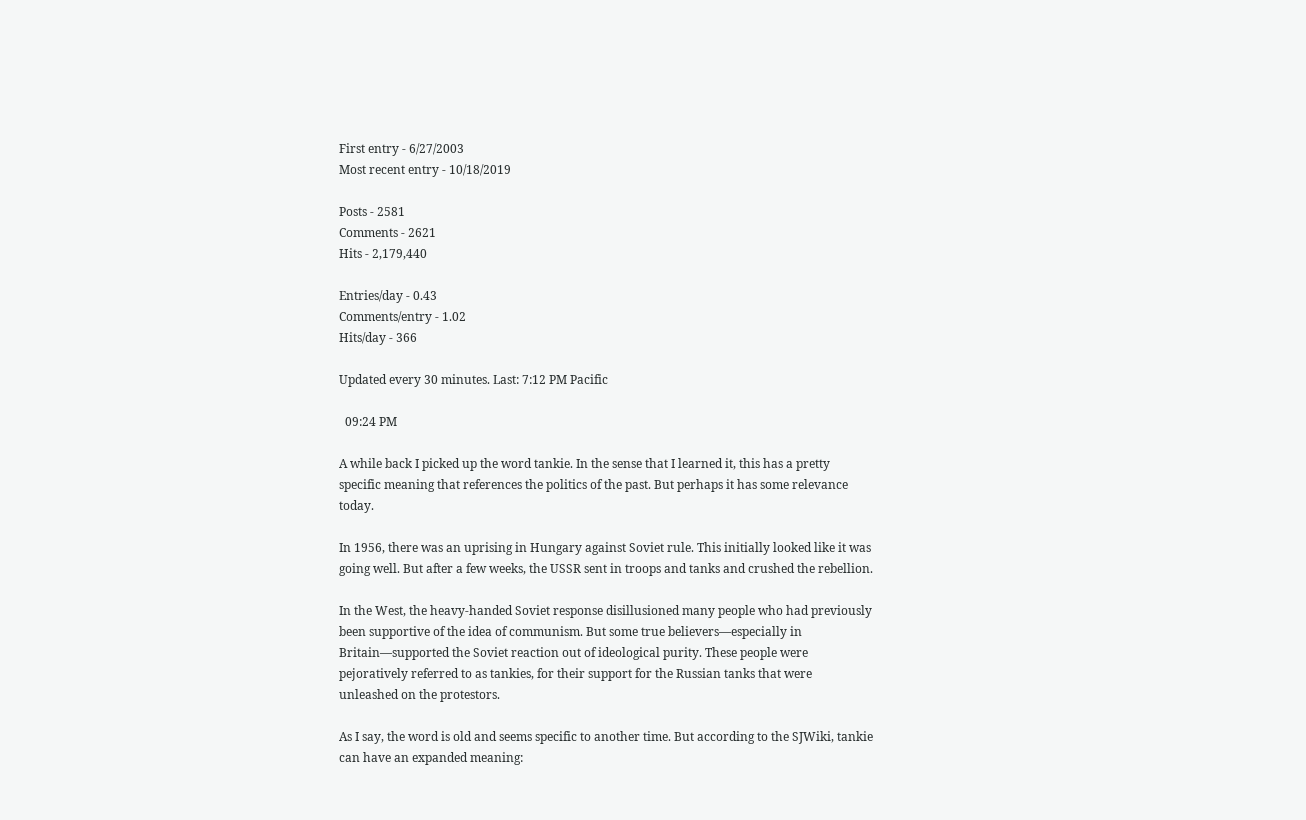First entry - 6/27/2003
Most recent entry - 10/18/2019

Posts - 2581
Comments - 2621
Hits - 2,179,440

Entries/day - 0.43
Comments/entry - 1.02
Hits/day - 366

Updated every 30 minutes. Last: 7:12 PM Pacific

  09:24 PM

A while back I picked up the word tankie. In the sense that I learned it, this has a pretty specific meaning that references the politics of the past. But perhaps it has some relevance today.

In 1956, there was an uprising in Hungary against Soviet rule. This initially looked like it was going well. But after a few weeks, the USSR sent in troops and tanks and crushed the rebellion.

In the West, the heavy-handed Soviet response disillusioned many people who had previously been supportive of the idea of communism. But some true believers—especially in Britain—supported the Soviet reaction out of ideological purity. These people were pejoratively referred to as tankies, for their support for the Russian tanks that were unleashed on the protestors.

As I say, the word is old and seems specific to another time. But according to the SJWiki, tankie can have an expanded meaning: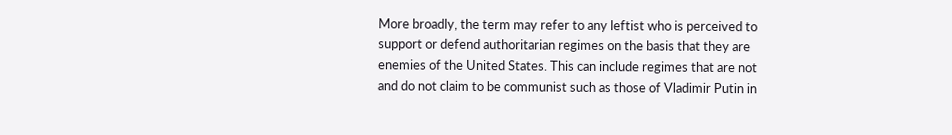More broadly, the term may refer to any leftist who is perceived to support or defend authoritarian regimes on the basis that they are enemies of the United States. This can include regimes that are not and do not claim to be communist such as those of Vladimir Putin in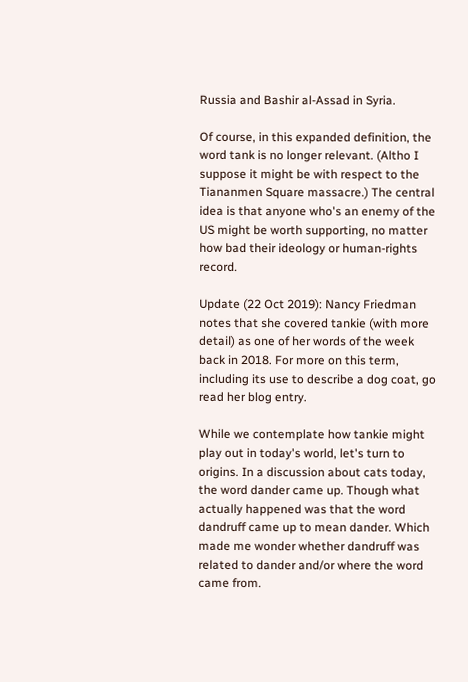Russia and Bashir al-Assad in Syria.

Of course, in this expanded definition, the word tank is no longer relevant. (Altho I suppose it might be with respect to the Tiananmen Square massacre.) The central idea is that anyone who's an enemy of the US might be worth supporting, no matter how bad their ideology or human-rights record.

Update (22 Oct 2019): Nancy Friedman notes that she covered tankie (with more detail) as one of her words of the week back in 2018. For more on this term, including its use to describe a dog coat, go read her blog entry.

While we contemplate how tankie might play out in today's world, let's turn to origins. In a discussion about cats today, the word dander came up. Though what actually happened was that the word dandruff came up to mean dander. Which made me wonder whether dandruff was related to dander and/or where the word came from.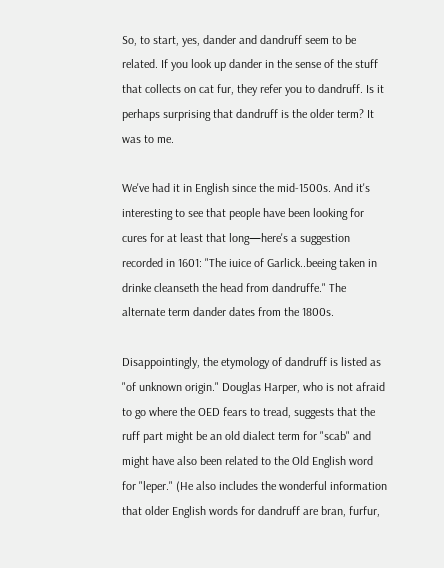So, to start, yes, dander and dandruff seem to be related. If you look up dander in the sense of the stuff that collects on cat fur, they refer you to dandruff. Is it perhaps surprising that dandruff is the older term? It was to me.

We've had it in English since the mid-1500s. And it's interesting to see that people have been looking for cures for at least that long—here's a suggestion recorded in 1601: "The iuice of Garlick..beeing taken in drinke cleanseth the head from dandruffe." The alternate term dander dates from the 1800s.

Disappointingly, the etymology of dandruff is listed as "of unknown origin." Douglas Harper, who is not afraid to go where the OED fears to tread, suggests that the ruff part might be an old dialect term for "scab" and might have also been related to the Old English word for "leper." (He also includes the wonderful information that older English words for dandruff are bran, furfur,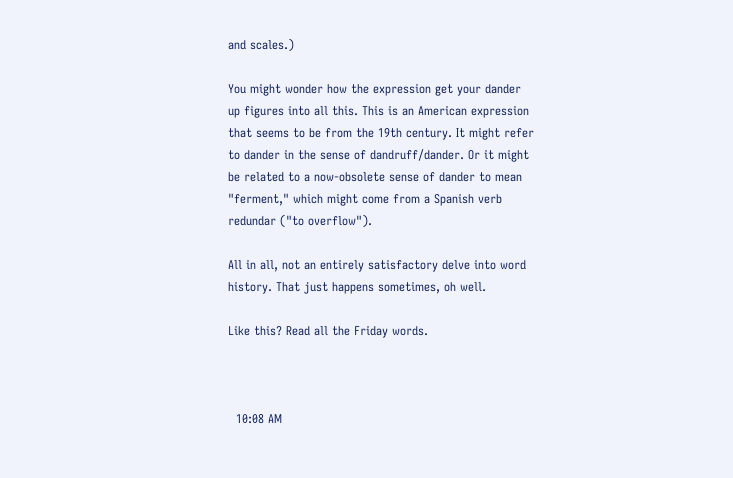and scales.)

You might wonder how the expression get your dander up figures into all this. This is an American expression that seems to be from the 19th century. It might refer to dander in the sense of dandruff/dander. Or it might be related to a now-obsolete sense of dander to mean "ferment," which might come from a Spanish verb redundar ("to overflow").

All in all, not an entirely satisfactory delve into word history. That just happens sometimes, oh well.

Like this? Read all the Friday words.



  10:08 AM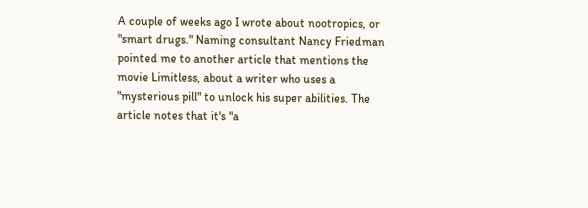A couple of weeks ago I wrote about nootropics, or "smart drugs." Naming consultant Nancy Friedman pointed me to another article that mentions the movie Limitless, about a writer who uses a "mysterious pill" to unlock his super abilities. The article notes that it's "a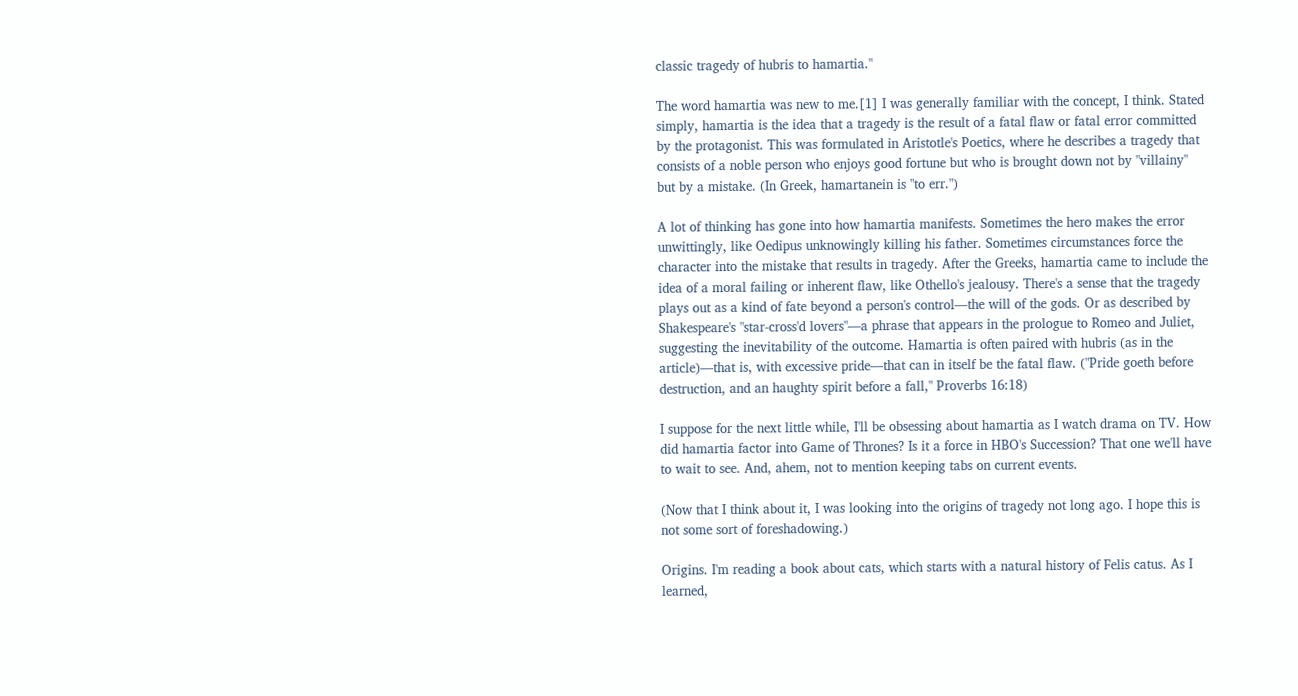classic tragedy of hubris to hamartia."

The word hamartia was new to me.[1] I was generally familiar with the concept, I think. Stated simply, hamartia is the idea that a tragedy is the result of a fatal flaw or fatal error committed by the protagonist. This was formulated in Aristotle's Poetics, where he describes a tragedy that consists of a noble person who enjoys good fortune but who is brought down not by "villainy" but by a mistake. (In Greek, hamartanein is "to err.")

A lot of thinking has gone into how hamartia manifests. Sometimes the hero makes the error unwittingly, like Oedipus unknowingly killing his father. Sometimes circumstances force the character into the mistake that results in tragedy. After the Greeks, hamartia came to include the idea of a moral failing or inherent flaw, like Othello's jealousy. There's a sense that the tragedy plays out as a kind of fate beyond a person's control—the will of the gods. Or as described by Shakespeare's "star-cross'd lovers"—a phrase that appears in the prologue to Romeo and Juliet, suggesting the inevitability of the outcome. Hamartia is often paired with hubris (as in the article)—that is, with excessive pride—that can in itself be the fatal flaw. ("Pride goeth before destruction, and an haughty spirit before a fall," Proverbs 16:18)

I suppose for the next little while, I'll be obsessing about hamartia as I watch drama on TV. How did hamartia factor into Game of Thrones? Is it a force in HBO's Succession? That one we'll have to wait to see. And, ahem, not to mention keeping tabs on current events.

(Now that I think about it, I was looking into the origins of tragedy not long ago. I hope this is not some sort of foreshadowing.)

Origins. I'm reading a book about cats, which starts with a natural history of Felis catus. As I learned,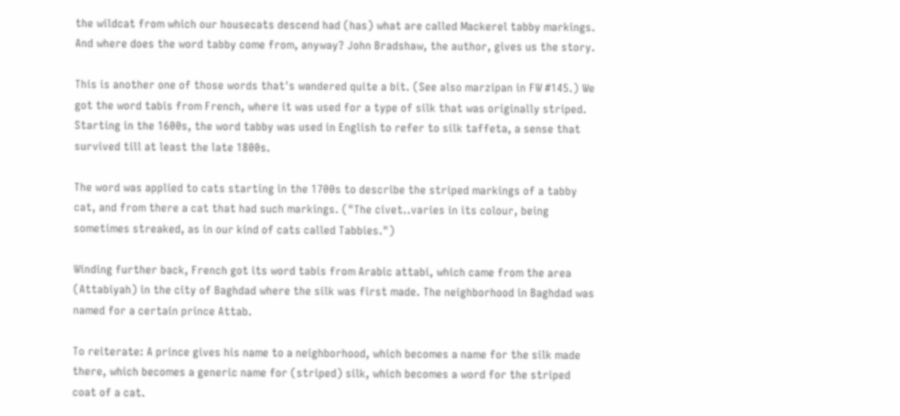the wildcat from which our housecats descend had (has) what are called Mackerel tabby markings. And where does the word tabby come from, anyway? John Bradshaw, the author, gives us the story.

This is another one of those words that's wandered quite a bit. (See also marzipan in FW #145.) We got the word tabis from French, where it was used for a type of silk that was originally striped. Starting in the 1600s, the word tabby was used in English to refer to silk taffeta, a sense that survived till at least the late 1800s.

The word was applied to cats starting in the 1700s to describe the striped markings of a tabby cat, and from there a cat that had such markings. ("The civet..varies in its colour, being sometimes streaked, as in our kind of cats called Tabbies.")

Winding further back, French got its word tabis from Arabic attabi, which came from the area (Attabiyah) in the city of Baghdad where the silk was first made. The neighborhood in Baghdad was named for a certain prince Attab.

To reiterate: A prince gives his name to a neighborhood, which becomes a name for the silk made there, which becomes a generic name for (striped) silk, which becomes a word for the striped coat of a cat.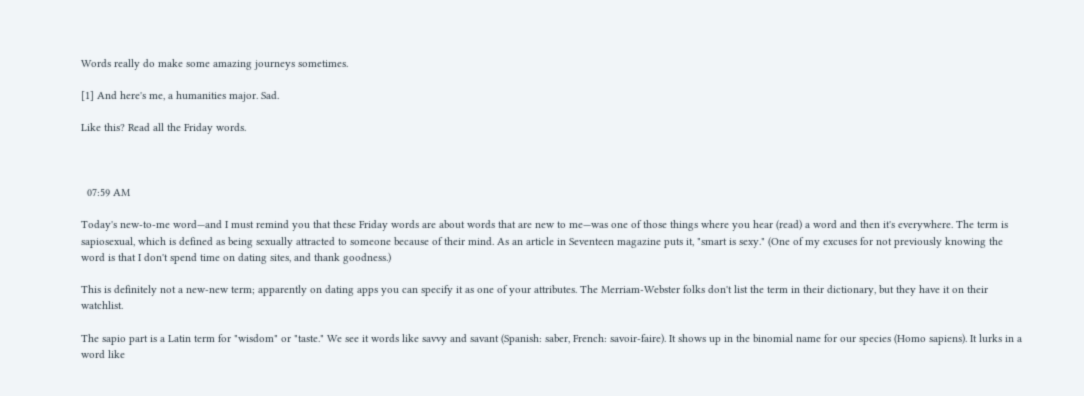Words really do make some amazing journeys sometimes.

[1] And here's me, a humanities major. Sad.

Like this? Read all the Friday words.



  07:59 AM

Today's new-to-me word—and I must remind you that these Friday words are about words that are new to me—was one of those things where you hear (read) a word and then it's everywhere. The term is sapiosexual, which is defined as being sexually attracted to someone because of their mind. As an article in Seventeen magazine puts it, "smart is sexy." (One of my excuses for not previously knowing the word is that I don't spend time on dating sites, and thank goodness.)

This is definitely not a new-new term; apparently on dating apps you can specify it as one of your attributes. The Merriam-Webster folks don't list the term in their dictionary, but they have it on their watchlist.

The sapio part is a Latin term for "wisdom" or "taste." We see it words like savvy and savant (Spanish: saber, French: savoir-faire). It shows up in the binomial name for our species (Homo sapiens). It lurks in a word like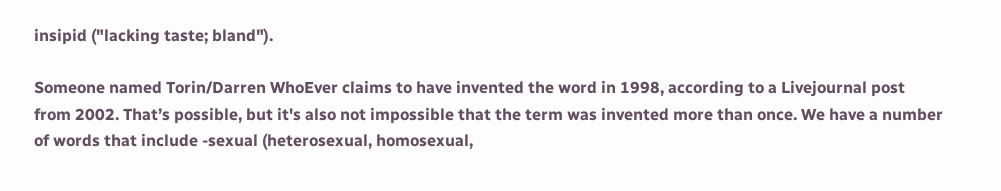insipid ("lacking taste; bland").

Someone named Torin/Darren WhoEver claims to have invented the word in 1998, according to a Livejournal post from 2002. That’s possible, but it's also not impossible that the term was invented more than once. We have a number of words that include -sexual (heterosexual, homosexual,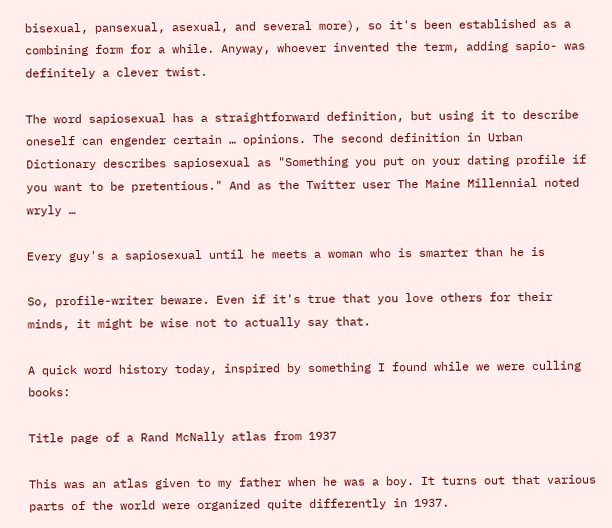bisexual, pansexual, asexual, and several more), so it's been established as a combining form for a while. Anyway, whoever invented the term, adding sapio- was definitely a clever twist.

The word sapiosexual has a straightforward definition, but using it to describe oneself can engender certain … opinions. The second definition in Urban Dictionary describes sapiosexual as "Something you put on your dating profile if you want to be pretentious." And as the Twitter user The Maine Millennial noted wryly …

Every guy's a sapiosexual until he meets a woman who is smarter than he is

So, profile-writer beware. Even if it's true that you love others for their minds, it might be wise not to actually say that.

A quick word history today, inspired by something I found while we were culling books:

Title page of a Rand McNally atlas from 1937

This was an atlas given to my father when he was a boy. It turns out that various parts of the world were organized quite differently in 1937.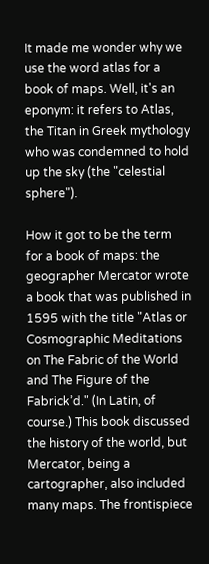It made me wonder why we use the word atlas for a book of maps. Well, it's an eponym: it refers to Atlas, the Titan in Greek mythology who was condemned to hold up the sky (the "celestial sphere").

How it got to be the term for a book of maps: the geographer Mercator wrote a book that was published in 1595 with the title "Atlas or Cosmographic Meditations on The Fabric of the World and The Figure of the Fabrick’d." (In Latin, of course.) This book discussed the history of the world, but Mercator, being a cartographer, also included many maps. The frontispiece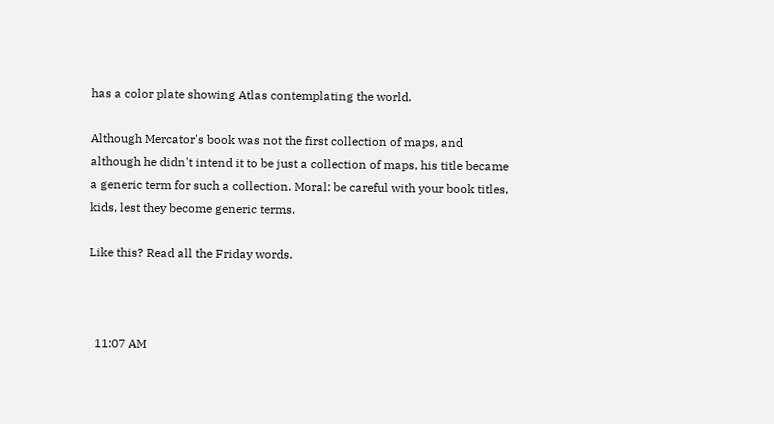has a color plate showing Atlas contemplating the world.

Although Mercator's book was not the first collection of maps, and although he didn't intend it to be just a collection of maps, his title became a generic term for such a collection. Moral: be careful with your book titles, kids, lest they become generic terms.

Like this? Read all the Friday words.



  11:07 AM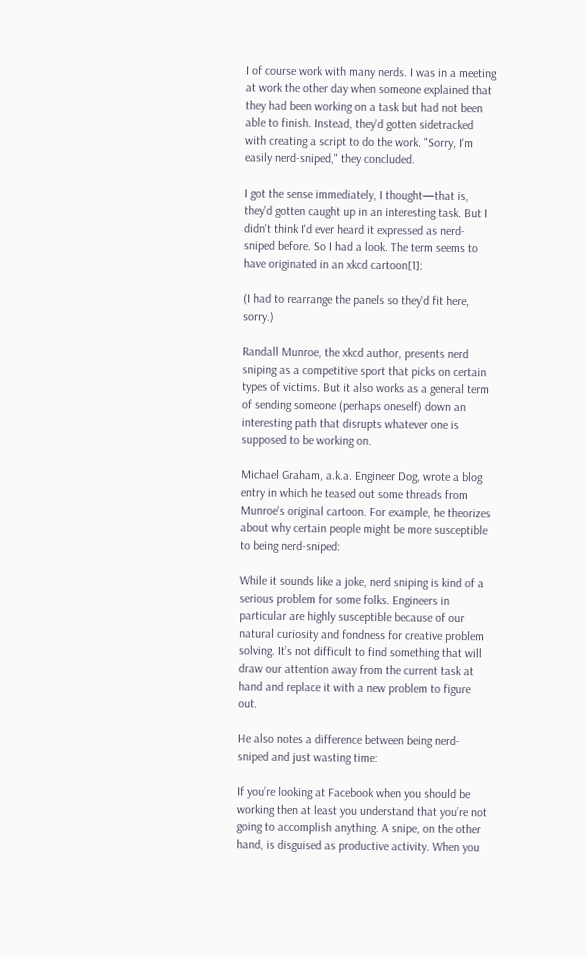I of course work with many nerds. I was in a meeting at work the other day when someone explained that they had been working on a task but had not been able to finish. Instead, they'd gotten sidetracked with creating a script to do the work. "Sorry, I'm easily nerd-sniped," they concluded.

I got the sense immediately, I thought—that is, they'd gotten caught up in an interesting task. But I didn't think I'd ever heard it expressed as nerd-sniped before. So I had a look. The term seems to have originated in an xkcd cartoon[1]:

(I had to rearrange the panels so they'd fit here, sorry.)

Randall Munroe, the xkcd author, presents nerd sniping as a competitive sport that picks on certain types of victims. But it also works as a general term of sending someone (perhaps oneself) down an interesting path that disrupts whatever one is supposed to be working on.

Michael Graham, a.k.a. Engineer Dog, wrote a blog entry in which he teased out some threads from Munroe's original cartoon. For example, he theorizes about why certain people might be more susceptible to being nerd-sniped:

While it sounds like a joke, nerd sniping is kind of a serious problem for some folks. Engineers in particular are highly susceptible because of our natural curiosity and fondness for creative problem solving. It’s not difficult to find something that will draw our attention away from the current task at hand and replace it with a new problem to figure out.

He also notes a difference between being nerd-sniped and just wasting time:

If you’re looking at Facebook when you should be working then at least you understand that you’re not going to accomplish anything. A snipe, on the other hand, is disguised as productive activity. When you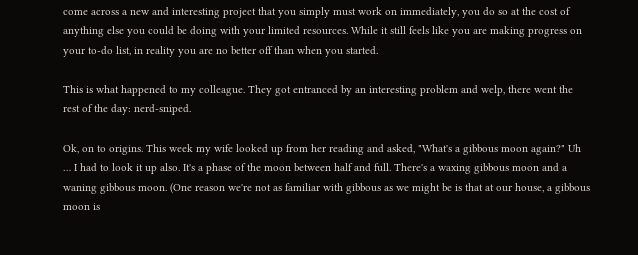come across a new and interesting project that you simply must work on immediately, you do so at the cost of anything else you could be doing with your limited resources. While it still feels like you are making progress on your to-do list, in reality you are no better off than when you started.

This is what happened to my colleague. They got entranced by an interesting problem and welp, there went the rest of the day: nerd-sniped.

Ok, on to origins. This week my wife looked up from her reading and asked, "What's a gibbous moon again?" Uh … I had to look it up also. It's a phase of the moon between half and full. There's a waxing gibbous moon and a waning gibbous moon. (One reason we're not as familiar with gibbous as we might be is that at our house, a gibbous moon is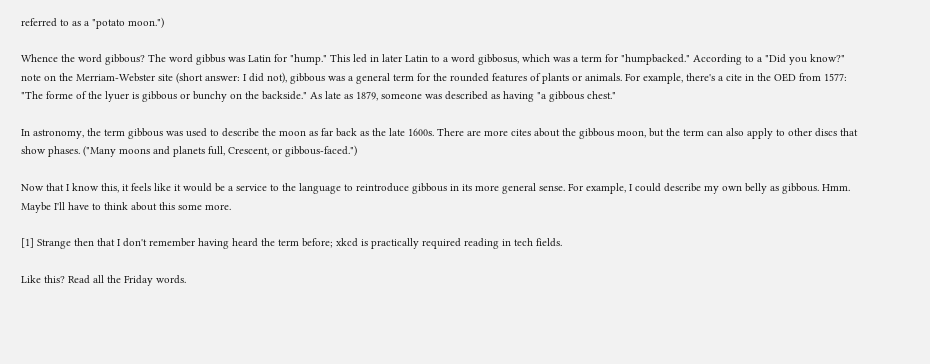referred to as a "potato moon.")

Whence the word gibbous? The word gibbus was Latin for "hump." This led in later Latin to a word gibbosus, which was a term for "humpbacked." According to a "Did you know?" note on the Merriam-Webster site (short answer: I did not), gibbous was a general term for the rounded features of plants or animals. For example, there's a cite in the OED from 1577: "The forme of the lyuer is gibbous or bunchy on the backside." As late as 1879, someone was described as having "a gibbous chest."

In astronomy, the term gibbous was used to describe the moon as far back as the late 1600s. There are more cites about the gibbous moon, but the term can also apply to other discs that show phases. ("Many moons and planets full, Crescent, or gibbous-faced.")

Now that I know this, it feels like it would be a service to the language to reintroduce gibbous in its more general sense. For example, I could describe my own belly as gibbous. Hmm. Maybe I'll have to think about this some more.

[1] Strange then that I don't remember having heard the term before; xkcd is practically required reading in tech fields.

Like this? Read all the Friday words.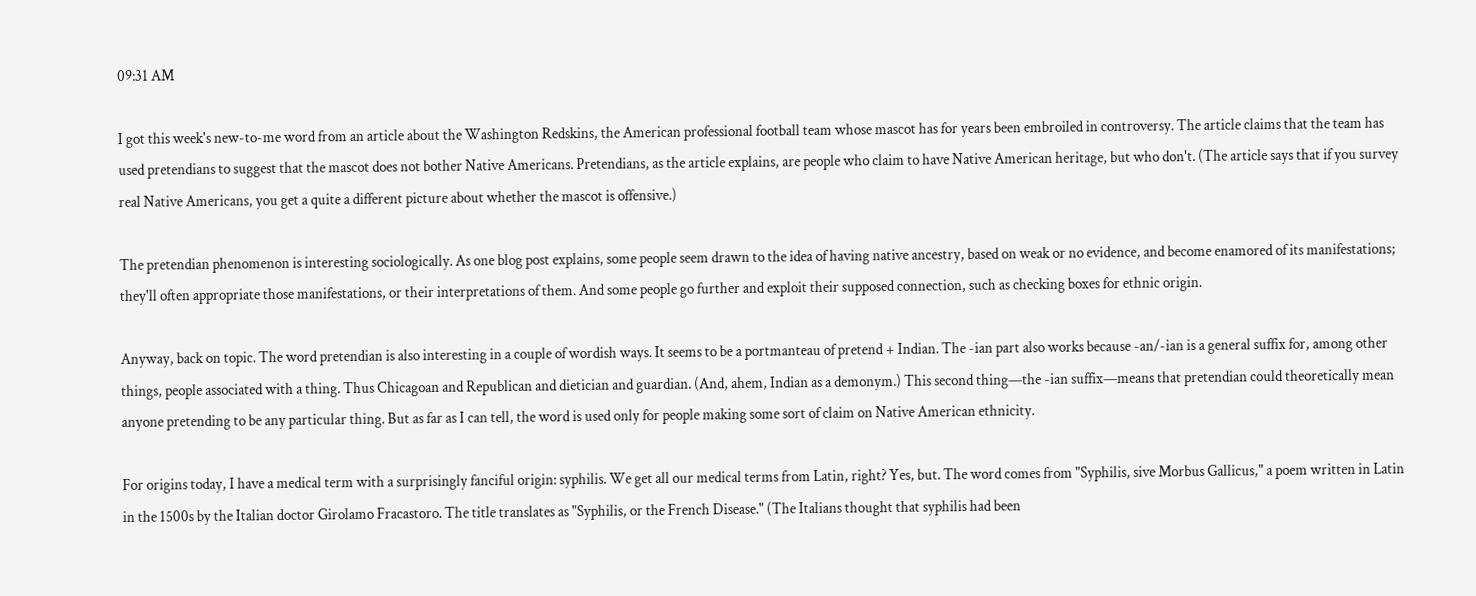09:31 AM

I got this week's new-to-me word from an article about the Washington Redskins, the American professional football team whose mascot has for years been embroiled in controversy. The article claims that the team has used pretendians to suggest that the mascot does not bother Native Americans. Pretendians, as the article explains, are people who claim to have Native American heritage, but who don't. (The article says that if you survey real Native Americans, you get a quite a different picture about whether the mascot is offensive.)

The pretendian phenomenon is interesting sociologically. As one blog post explains, some people seem drawn to the idea of having native ancestry, based on weak or no evidence, and become enamored of its manifestations; they'll often appropriate those manifestations, or their interpretations of them. And some people go further and exploit their supposed connection, such as checking boxes for ethnic origin.

Anyway, back on topic. The word pretendian is also interesting in a couple of wordish ways. It seems to be a portmanteau of pretend + Indian. The -ian part also works because -an/-ian is a general suffix for, among other things, people associated with a thing. Thus Chicagoan and Republican and dietician and guardian. (And, ahem, Indian as a demonym.) This second thing—the -ian suffix—means that pretendian could theoretically mean anyone pretending to be any particular thing. But as far as I can tell, the word is used only for people making some sort of claim on Native American ethnicity.

For origins today, I have a medical term with a surprisingly fanciful origin: syphilis. We get all our medical terms from Latin, right? Yes, but. The word comes from "Syphilis, sive Morbus Gallicus," a poem written in Latin in the 1500s by the Italian doctor Girolamo Fracastoro. The title translates as "Syphilis, or the French Disease." (The Italians thought that syphilis had been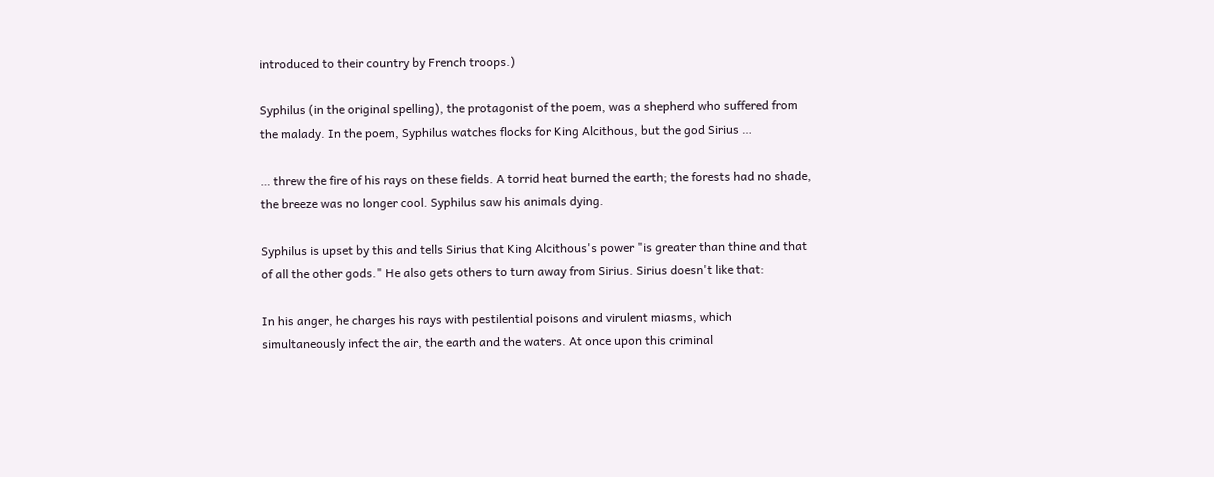introduced to their country by French troops.)

Syphilus (in the original spelling), the protagonist of the poem, was a shepherd who suffered from the malady. In the poem, Syphilus watches flocks for King Alcithous, but the god Sirius …

… threw the fire of his rays on these fields. A torrid heat burned the earth; the forests had no shade, the breeze was no longer cool. Syphilus saw his animals dying.

Syphilus is upset by this and tells Sirius that King Alcithous's power "is greater than thine and that of all the other gods." He also gets others to turn away from Sirius. Sirius doesn't like that:

In his anger, he charges his rays with pestilential poisons and virulent miasms, which simultaneously infect the air, the earth and the waters. At once upon this criminal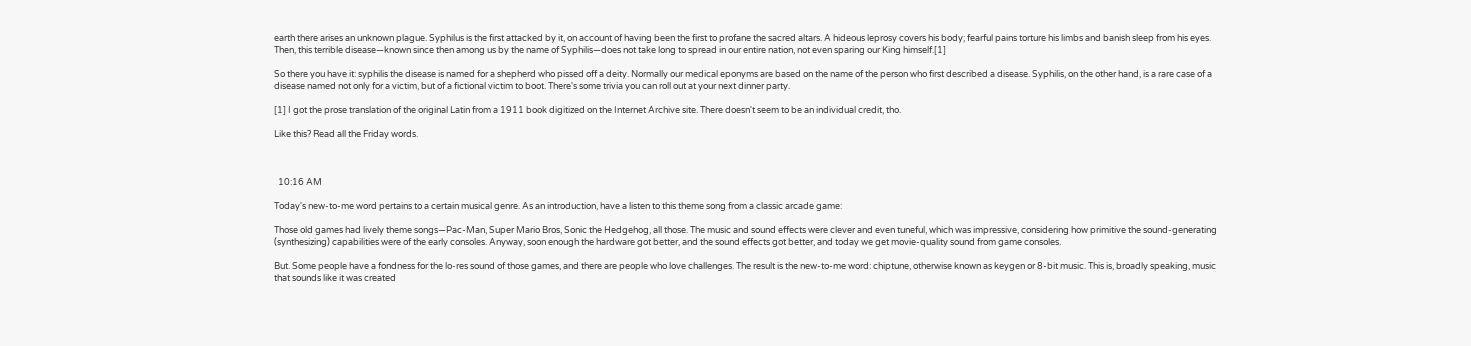earth there arises an unknown plague. Syphilus is the first attacked by it, on account of having been the first to profane the sacred altars. A hideous leprosy covers his body; fearful pains torture his limbs and banish sleep from his eyes. Then, this terrible disease—known since then among us by the name of Syphilis—does not take long to spread in our entire nation, not even sparing our King himself.[1]

So there you have it: syphilis the disease is named for a shepherd who pissed off a deity. Normally our medical eponyms are based on the name of the person who first described a disease. Syphilis, on the other hand, is a rare case of a disease named not only for a victim, but of a fictional victim to boot. There's some trivia you can roll out at your next dinner party.

[1] I got the prose translation of the original Latin from a 1911 book digitized on the Internet Archive site. There doesn't seem to be an individual credit, tho.

Like this? Read all the Friday words.



  10:16 AM

Today's new-to-me word pertains to a certain musical genre. As an introduction, have a listen to this theme song from a classic arcade game:

Those old games had lively theme songs—Pac-Man, Super Mario Bros, Sonic the Hedgehog, all those. The music and sound effects were clever and even tuneful, which was impressive, considering how primitive the sound-generating (synthesizing) capabilities were of the early consoles. Anyway, soon enough the hardware got better, and the sound effects got better, and today we get movie-quality sound from game consoles.

But. Some people have a fondness for the lo-res sound of those games, and there are people who love challenges. The result is the new-to-me word: chiptune, otherwise known as keygen or 8-bit music. This is, broadly speaking, music that sounds like it was created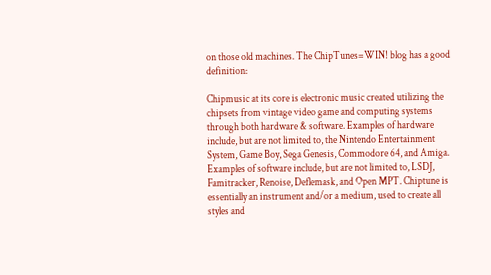on those old machines. The ChipTunes=WIN! blog has a good definition:

Chipmusic at its core is electronic music created utilizing the chipsets from vintage video game and computing systems through both hardware & software. Examples of hardware include, but are not limited to, the Nintendo Entertainment System, Game Boy, Sega Genesis, Commodore 64, and Amiga. Examples of software include, but are not limited to, LSDJ, Famitracker, Renoise, Deflemask, and Open MPT. Chiptune is essentially an instrument and/or a medium, used to create all styles and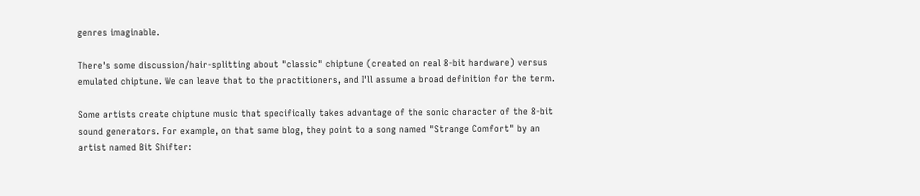genres imaginable.

There's some discussion/hair-splitting about "classic" chiptune (created on real 8-bit hardware) versus emulated chiptune. We can leave that to the practitioners, and I'll assume a broad definition for the term.

Some artists create chiptune music that specifically takes advantage of the sonic character of the 8-bit sound generators. For example, on that same blog, they point to a song named "Strange Comfort" by an artist named Bit Shifter: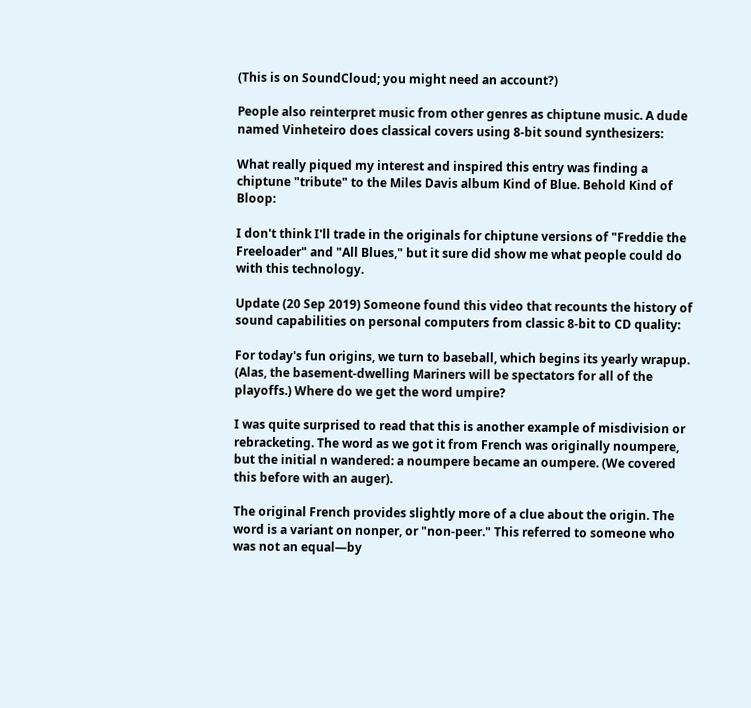(This is on SoundCloud; you might need an account?)

People also reinterpret music from other genres as chiptune music. A dude named Vinheteiro does classical covers using 8-bit sound synthesizers:

What really piqued my interest and inspired this entry was finding a chiptune "tribute" to the Miles Davis album Kind of Blue. Behold Kind of Bloop:

I don't think I'll trade in the originals for chiptune versions of "Freddie the Freeloader" and "All Blues," but it sure did show me what people could do with this technology.

Update (20 Sep 2019) Someone found this video that recounts the history of sound capabilities on personal computers from classic 8-bit to CD quality:

For today's fun origins, we turn to baseball, which begins its yearly wrapup. (Alas, the basement-dwelling Mariners will be spectators for all of the playoffs.) Where do we get the word umpire?

I was quite surprised to read that this is another example of misdivision or rebracketing. The word as we got it from French was originally noumpere, but the initial n wandered: a noumpere became an oumpere. (We covered this before with an auger).

The original French provides slightly more of a clue about the origin. The word is a variant on nonper, or "non-peer." This referred to someone who was not an equal—by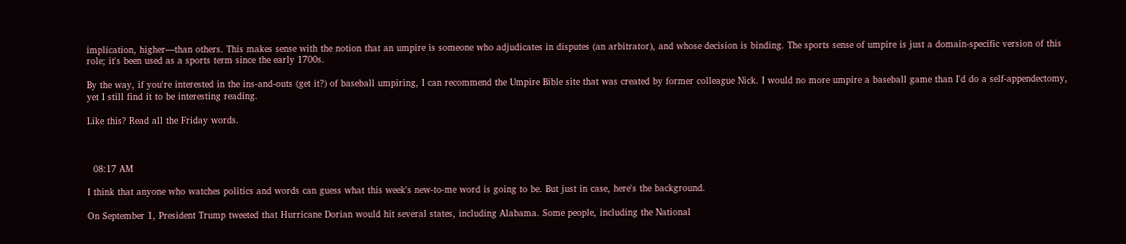implication, higher—than others. This makes sense with the notion that an umpire is someone who adjudicates in disputes (an arbitrator), and whose decision is binding. The sports sense of umpire is just a domain-specific version of this role; it's been used as a sports term since the early 1700s.

By the way, if you're interested in the ins-and-outs (get it?) of baseball umpiring, I can recommend the Umpire Bible site that was created by former colleague Nick. I would no more umpire a baseball game than I'd do a self-appendectomy, yet I still find it to be interesting reading.

Like this? Read all the Friday words.



  08:17 AM

I think that anyone who watches politics and words can guess what this week's new-to-me word is going to be. But just in case, here's the background.

On September 1, President Trump tweeted that Hurricane Dorian would hit several states, including Alabama. Some people, including the National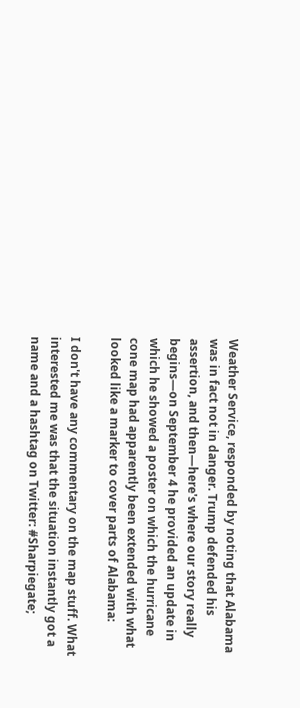Weather Service, responded by noting that Alabama was in fact not in danger. Trump defended his assertion, and then—here's where our story really begins—on September 4 he provided an update in which he showed a poster on which the hurricane cone map had apparently been extended with what looked like a marker to cover parts of Alabama:

I don't have any commentary on the map stuff. What interested me was that the situation instantly got a name and a hashtag on Twitter: #Sharpiegate;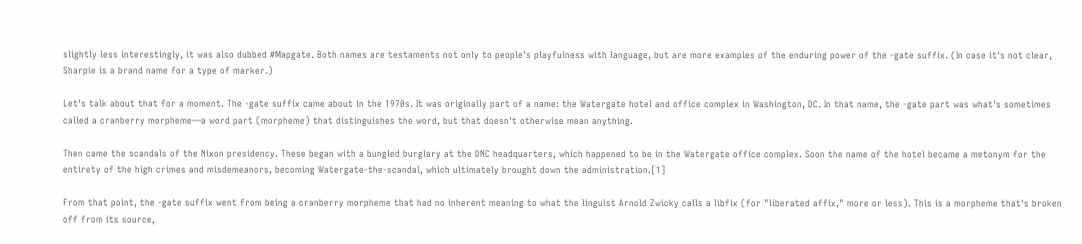slightly less interestingly, it was also dubbed #Mapgate. Both names are testaments not only to people's playfulness with language, but are more examples of the enduring power of the -gate suffix. (In case it's not clear, Sharpie is a brand name for a type of marker.)

Let's talk about that for a moment. The -gate suffix came about in the 1970s. It was originally part of a name: the Watergate hotel and office complex in Washington, DC. In that name, the -gate part was what's sometimes called a cranberry morpheme—a word part (morpheme) that distinguishes the word, but that doesn't otherwise mean anything.

Then came the scandals of the Nixon presidency. These began with a bungled burglary at the DNC headquarters, which happened to be in the Watergate office complex. Soon the name of the hotel became a metonym for the entirety of the high crimes and misdemeanors, becoming Watergate-the-scandal, which ultimately brought down the administration.[1]

From that point, the -gate suffix went from being a cranberry morpheme that had no inherent meaning to what the linguist Arnold Zwicky calls a libfix (for "liberated affix," more or less). This is a morpheme that's broken off from its source,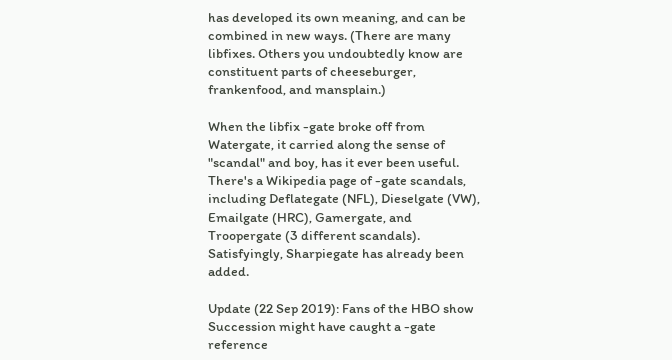has developed its own meaning, and can be combined in new ways. (There are many libfixes. Others you undoubtedly know are constituent parts of cheeseburger, frankenfood, and mansplain.)

When the libfix -gate broke off from Watergate, it carried along the sense of "scandal" and boy, has it ever been useful. There's a Wikipedia page of -gate scandals, including Deflategate (NFL), Dieselgate (VW), Emailgate (HRC), Gamergate, and Troopergate (3 different scandals). Satisfyingly, Sharpiegate has already been added.

Update (22 Sep 2019): Fans of the HBO show Succession might have caught a -gate reference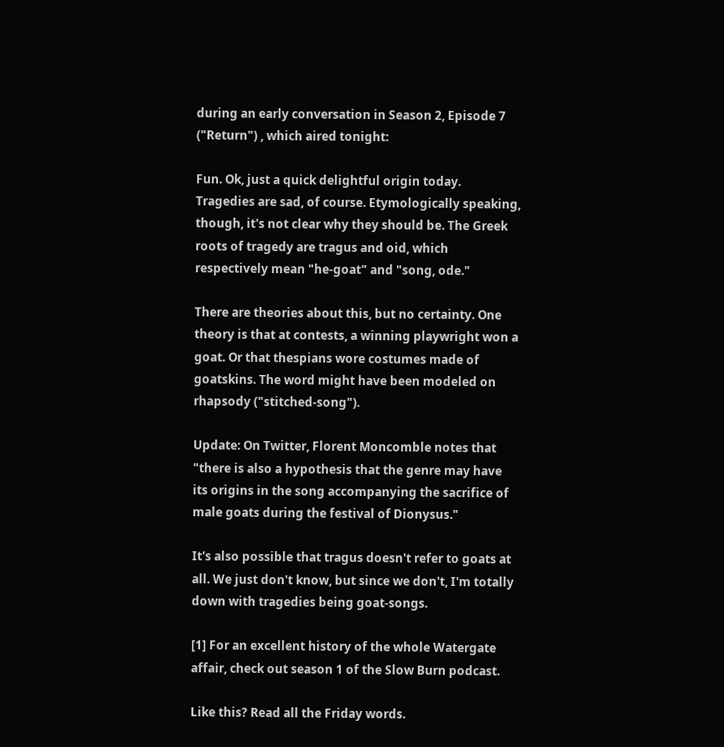during an early conversation in Season 2, Episode 7 ("Return") , which aired tonight:

Fun. Ok, just a quick delightful origin today. Tragedies are sad, of course. Etymologically speaking, though, it's not clear why they should be. The Greek roots of tragedy are tragus and oid, which respectively mean "he-goat" and "song, ode."

There are theories about this, but no certainty. One theory is that at contests, a winning playwright won a goat. Or that thespians wore costumes made of goatskins. The word might have been modeled on rhapsody ("stitched-song").

Update: On Twitter, Florent Moncomble notes that "there is also a hypothesis that the genre may have its origins in the song accompanying the sacrifice of male goats during the festival of Dionysus."

It's also possible that tragus doesn't refer to goats at all. We just don't know, but since we don't, I'm totally down with tragedies being goat-songs.

[1] For an excellent history of the whole Watergate affair, check out season 1 of the Slow Burn podcast.

Like this? Read all the Friday words.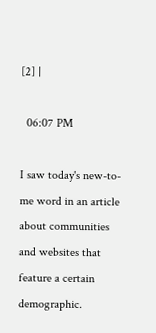[2] |

  06:07 PM

I saw today's new-to-me word in an article about communities and websites that feature a certain demographic.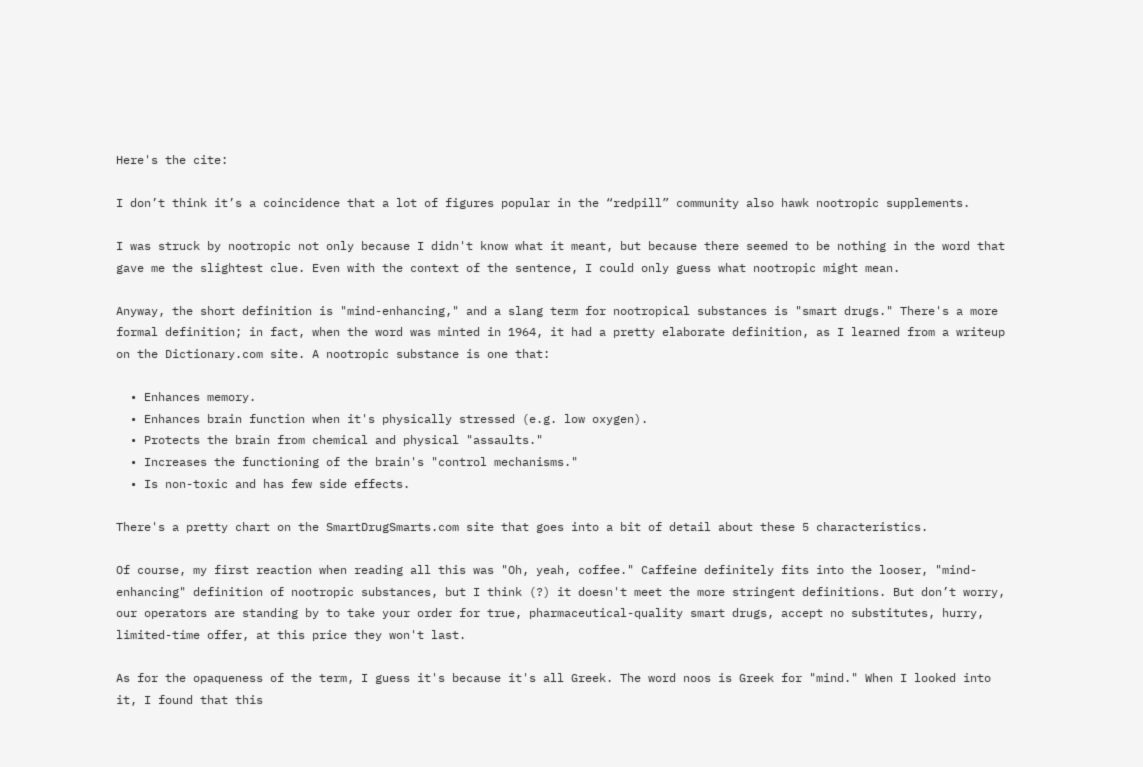Here's the cite:

I don’t think it’s a coincidence that a lot of figures popular in the “redpill” community also hawk nootropic supplements.

I was struck by nootropic not only because I didn't know what it meant, but because there seemed to be nothing in the word that gave me the slightest clue. Even with the context of the sentence, I could only guess what nootropic might mean.

Anyway, the short definition is "mind-enhancing," and a slang term for nootropical substances is "smart drugs." There's a more formal definition; in fact, when the word was minted in 1964, it had a pretty elaborate definition, as I learned from a writeup on the Dictionary.com site. A nootropic substance is one that:

  • Enhances memory.
  • Enhances brain function when it's physically stressed (e.g. low oxygen).
  • Protects the brain from chemical and physical "assaults."
  • Increases the functioning of the brain's "control mechanisms."
  • Is non-toxic and has few side effects.

There's a pretty chart on the SmartDrugSmarts.com site that goes into a bit of detail about these 5 characteristics.

Of course, my first reaction when reading all this was "Oh, yeah, coffee." Caffeine definitely fits into the looser, "mind-enhancing" definition of nootropic substances, but I think (?) it doesn't meet the more stringent definitions. But don’t worry, our operators are standing by to take your order for true, pharmaceutical-quality smart drugs, accept no substitutes, hurry, limited-time offer, at this price they won't last.

As for the opaqueness of the term, I guess it's because it's all Greek. The word noos is Greek for "mind." When I looked into it, I found that this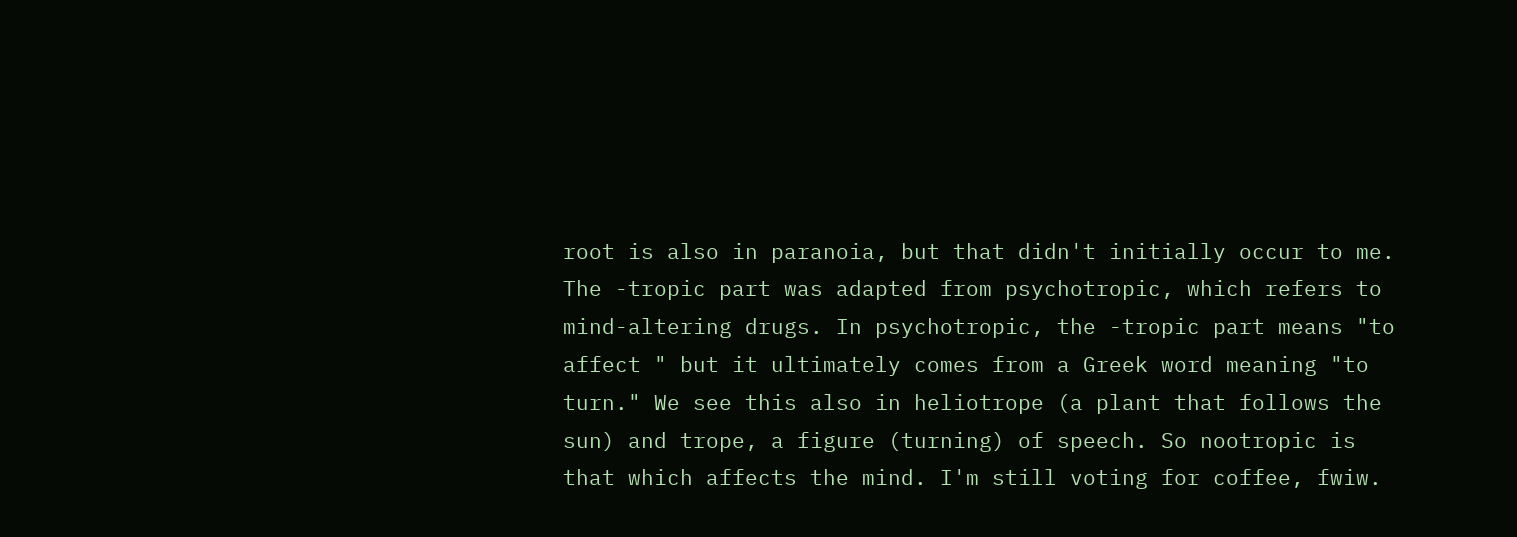root is also in paranoia, but that didn't initially occur to me. The -tropic part was adapted from psychotropic, which refers to mind-altering drugs. In psychotropic, the -tropic part means "to affect " but it ultimately comes from a Greek word meaning "to turn." We see this also in heliotrope (a plant that follows the sun) and trope, a figure (turning) of speech. So nootropic is that which affects the mind. I'm still voting for coffee, fwiw.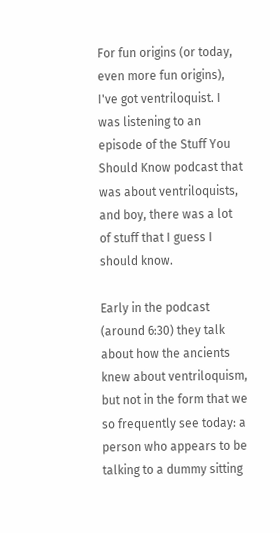For fun origins (or today, even more fun origins), I've got ventriloquist. I was listening to an episode of the Stuff You Should Know podcast that was about ventriloquists, and boy, there was a lot of stuff that I guess I should know.

Early in the podcast (around 6:30) they talk about how the ancients knew about ventriloquism, but not in the form that we so frequently see today: a person who appears to be talking to a dummy sitting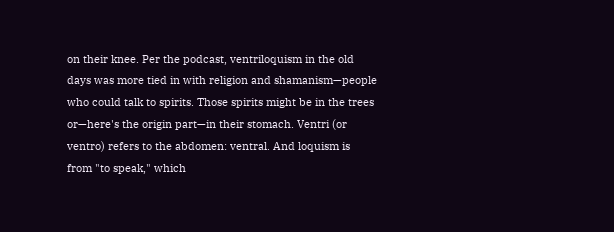on their knee. Per the podcast, ventriloquism in the old days was more tied in with religion and shamanism—people who could talk to spirits. Those spirits might be in the trees or—here's the origin part—in their stomach. Ventri (or ventro) refers to the abdomen: ventral. And loquism is from "to speak," which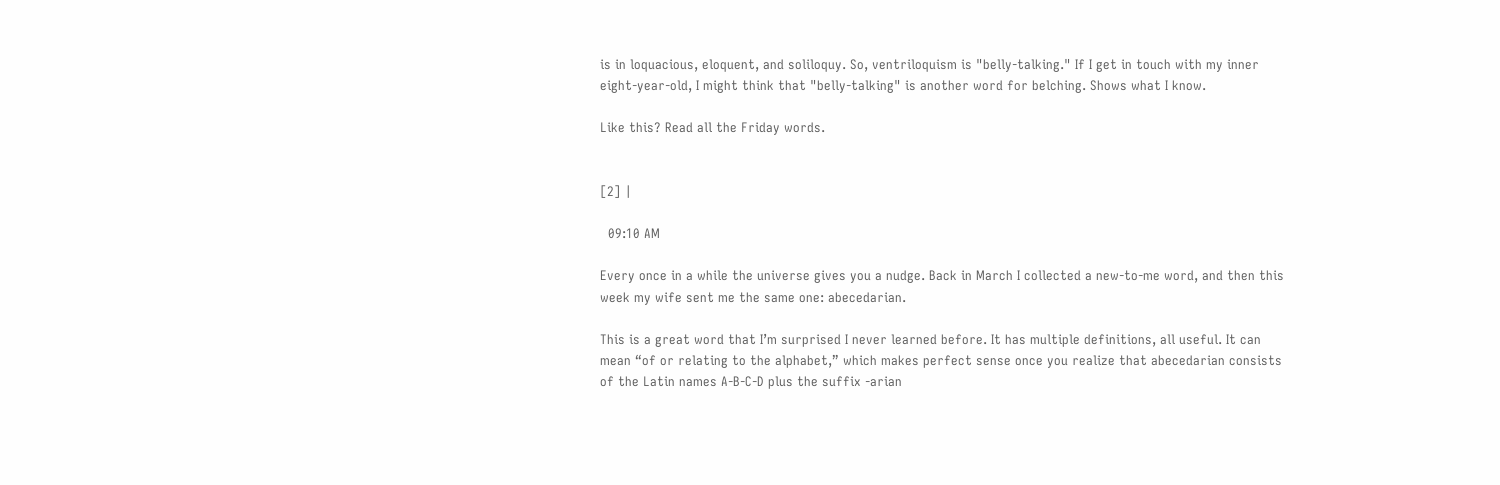is in loquacious, eloquent, and soliloquy. So, ventriloquism is "belly-talking." If I get in touch with my inner eight-year-old, I might think that "belly-talking" is another word for belching. Shows what I know.

Like this? Read all the Friday words.


[2] |

  09:10 AM

Every once in a while the universe gives you a nudge. Back in March I collected a new-to-me word, and then this week my wife sent me the same one: abecedarian.

This is a great word that I’m surprised I never learned before. It has multiple definitions, all useful. It can mean “of or relating to the alphabet,” which makes perfect sense once you realize that abecedarian consists of the Latin names A-B-C-D plus the suffix -arian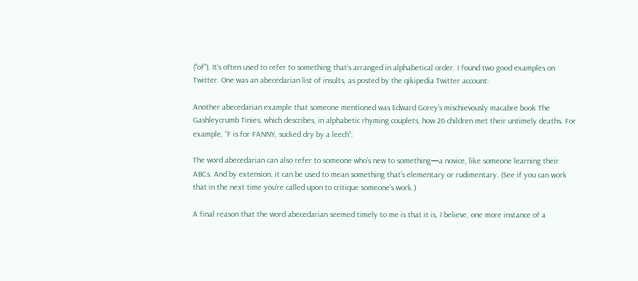(“of”). It’s often used to refer to something that’s arranged in alphabetical order. I found two good examples on Twitter. One was an abecedarian list of insults, as posted by the qikipedia Twitter account:

Another abecedarian example that someone mentioned was Edward Gorey’s mischievously macabre book The Gashleycrumb Tinies, which describes, in alphabetic rhyming couplets, how 26 children met their untimely deaths. For example, “F is for FANNY, sucked dry by a leech”:

The word abecedarian can also refer to someone who’s new to something—a novice, like someone learning their ABCs. And by extension, it can be used to mean something that’s elementary or rudimentary. (See if you can work that in the next time you’re called upon to critique someone’s work.)

A final reason that the word abecedarian seemed timely to me is that it is, I believe, one more instance of a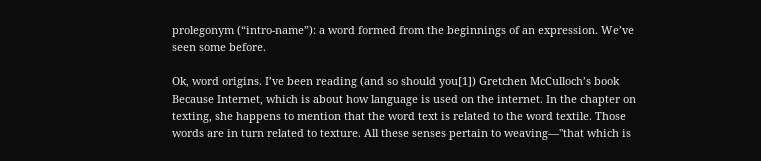prolegonym (“intro-name”): a word formed from the beginnings of an expression. We’ve seen some before.

Ok, word origins. I’ve been reading (and so should you[1]) Gretchen McCulloch’s book Because Internet, which is about how language is used on the internet. In the chapter on texting, she happens to mention that the word text is related to the word textile. Those words are in turn related to texture. All these senses pertain to weaving—"that which is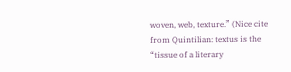woven, web, texture.” (Nice cite from Quintilian: textus is the “tissue of a literary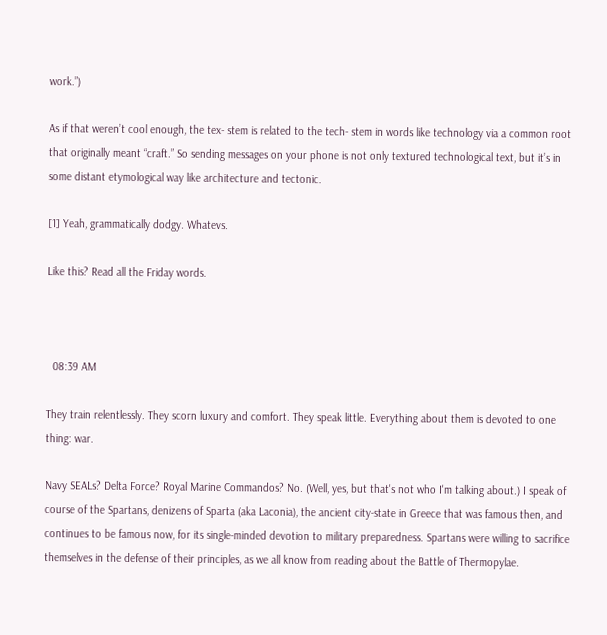work.”)

As if that weren’t cool enough, the tex- stem is related to the tech- stem in words like technology via a common root that originally meant “craft.” So sending messages on your phone is not only textured technological text, but it’s in some distant etymological way like architecture and tectonic.

[1] Yeah, grammatically dodgy. Whatevs.

Like this? Read all the Friday words.



  08:39 AM

They train relentlessly. They scorn luxury and comfort. They speak little. Everything about them is devoted to one thing: war.

Navy SEALs? Delta Force? Royal Marine Commandos? No. (Well, yes, but that's not who I'm talking about.) I speak of course of the Spartans, denizens of Sparta (aka Laconia), the ancient city-state in Greece that was famous then, and continues to be famous now, for its single-minded devotion to military preparedness. Spartans were willing to sacrifice themselves in the defense of their principles, as we all know from reading about the Battle of Thermopylae.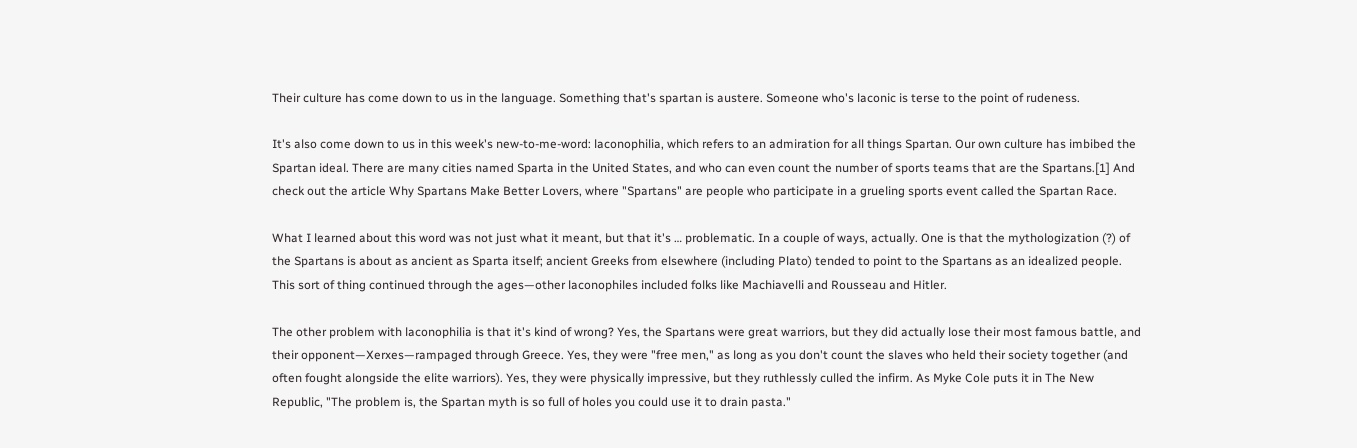Their culture has come down to us in the language. Something that's spartan is austere. Someone who's laconic is terse to the point of rudeness.

It's also come down to us in this week's new-to-me-word: laconophilia, which refers to an admiration for all things Spartan. Our own culture has imbibed the Spartan ideal. There are many cities named Sparta in the United States, and who can even count the number of sports teams that are the Spartans.[1] And check out the article Why Spartans Make Better Lovers, where "Spartans" are people who participate in a grueling sports event called the Spartan Race.

What I learned about this word was not just what it meant, but that it's … problematic. In a couple of ways, actually. One is that the mythologization (?) of the Spartans is about as ancient as Sparta itself; ancient Greeks from elsewhere (including Plato) tended to point to the Spartans as an idealized people. This sort of thing continued through the ages—other laconophiles included folks like Machiavelli and Rousseau and Hitler.

The other problem with laconophilia is that it's kind of wrong? Yes, the Spartans were great warriors, but they did actually lose their most famous battle, and their opponent—Xerxes—rampaged through Greece. Yes, they were "free men," as long as you don't count the slaves who held their society together (and often fought alongside the elite warriors). Yes, they were physically impressive, but they ruthlessly culled the infirm. As Myke Cole puts it in The New Republic, "The problem is, the Spartan myth is so full of holes you could use it to drain pasta."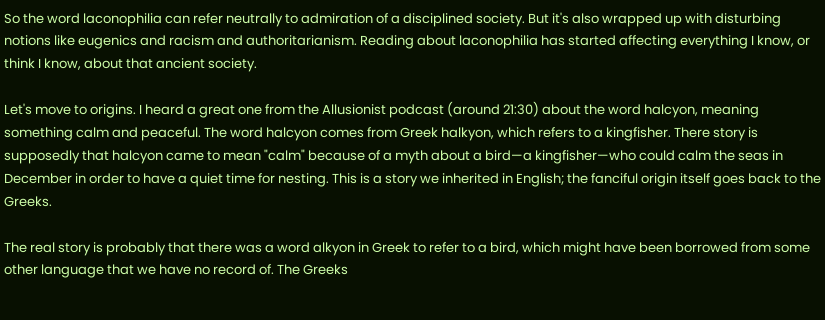So the word laconophilia can refer neutrally to admiration of a disciplined society. But it's also wrapped up with disturbing notions like eugenics and racism and authoritarianism. Reading about laconophilia has started affecting everything I know, or think I know, about that ancient society.

Let's move to origins. I heard a great one from the Allusionist podcast (around 21:30) about the word halcyon, meaning something calm and peaceful. The word halcyon comes from Greek halkyon, which refers to a kingfisher. There story is supposedly that halcyon came to mean "calm" because of a myth about a bird—a kingfisher—who could calm the seas in December in order to have a quiet time for nesting. This is a story we inherited in English; the fanciful origin itself goes back to the Greeks.

The real story is probably that there was a word alkyon in Greek to refer to a bird, which might have been borrowed from some other language that we have no record of. The Greeks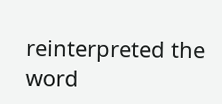reinterpreted the word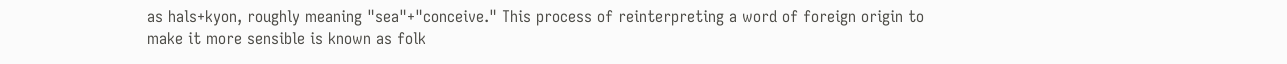as hals+kyon, roughly meaning "sea"+"conceive." This process of reinterpreting a word of foreign origin to make it more sensible is known as folk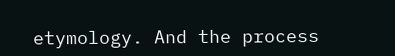etymology. And the process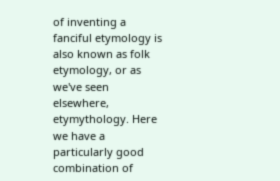of inventing a fanciful etymology is also known as folk etymology, or as we've seen elsewhere, etymythology. Here we have a particularly good combination of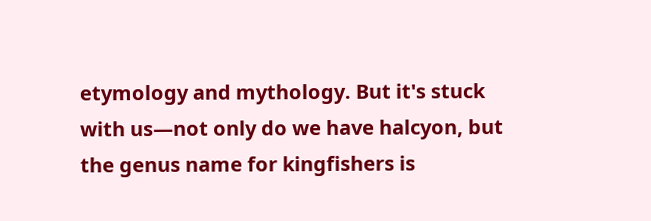etymology and mythology. But it's stuck with us—not only do we have halcyon, but the genus name for kingfishers is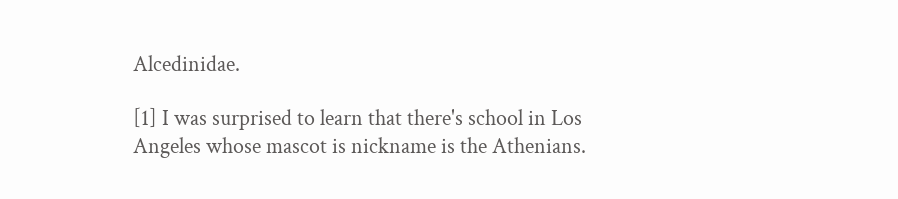Alcedinidae.

[1] I was surprised to learn that there's school in Los Angeles whose mascot is nickname is the Athenians.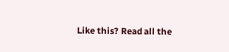Like this? Read all the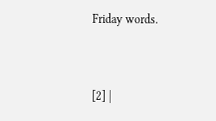Friday words.


[2] |